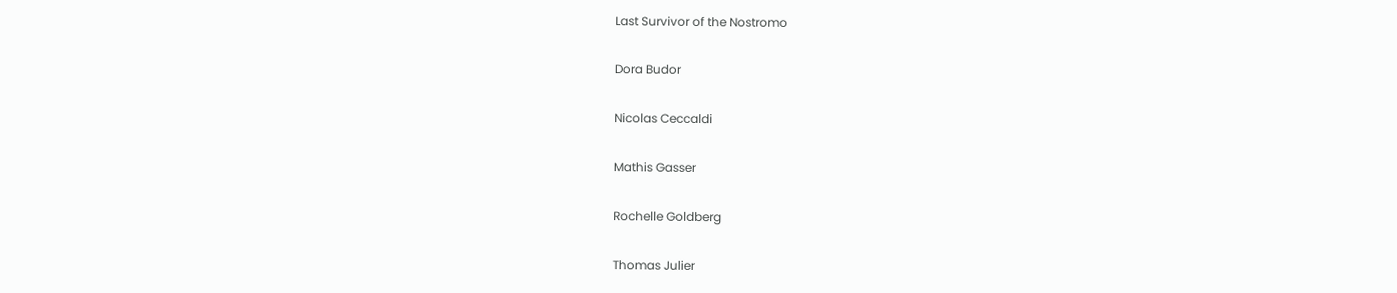Last Survivor of the Nostromo

Dora Budor

Nicolas Ceccaldi

Mathis Gasser

Rochelle Goldberg

Thomas Julier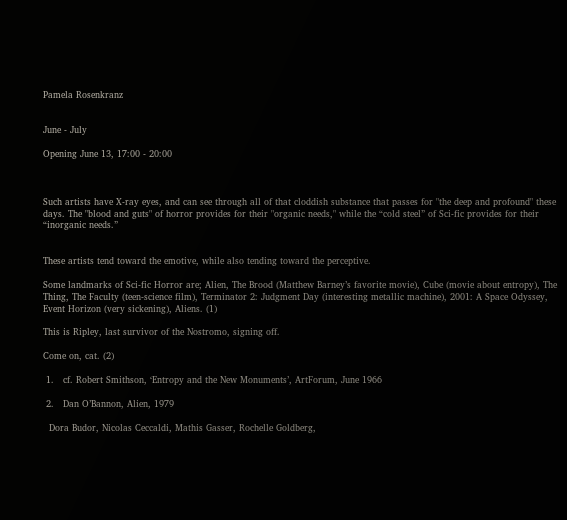Pamela Rosenkranz


June - July

Opening June 13, 17:00 - 20:00



Such artists have X-ray eyes, and can see through all of that cloddish substance that passes for "the deep and profound" these days. The "blood and guts" of horror provides for their "organic needs," while the “cold steel” of Sci-fic provides for their “inorganic needs.”


These artists tend toward the emotive, while also tending toward the perceptive.

Some landmarks of Sci-fic Horror are; Alien, The Brood (Matthew Barney’s favorite movie), Cube (movie about entropy), The Thing, The Faculty (teen-science film), Terminator 2: Judgment Day (interesting metallic machine), 2001: A Space Odyssey, Event Horizon (very sickening), Aliens. (1)

This is Ripley, last survivor of the Nostromo, signing off.

Come on, cat. (2)

 1.   cf. Robert Smithson, ‘Entropy and the New Monuments’, ArtForum, June 1966

 2.   Dan O’Bannon, Alien, 1979

  Dora Budor, Nicolas Ceccaldi, Mathis Gasser, Rochelle Goldberg,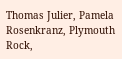Thomas Julier, Pamela Rosenkranz, Plymouth Rock,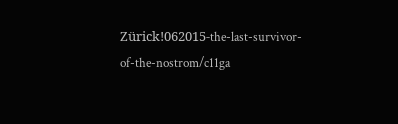Zürick!062015-the-last-survivor-of-the-nostrom/c11ga